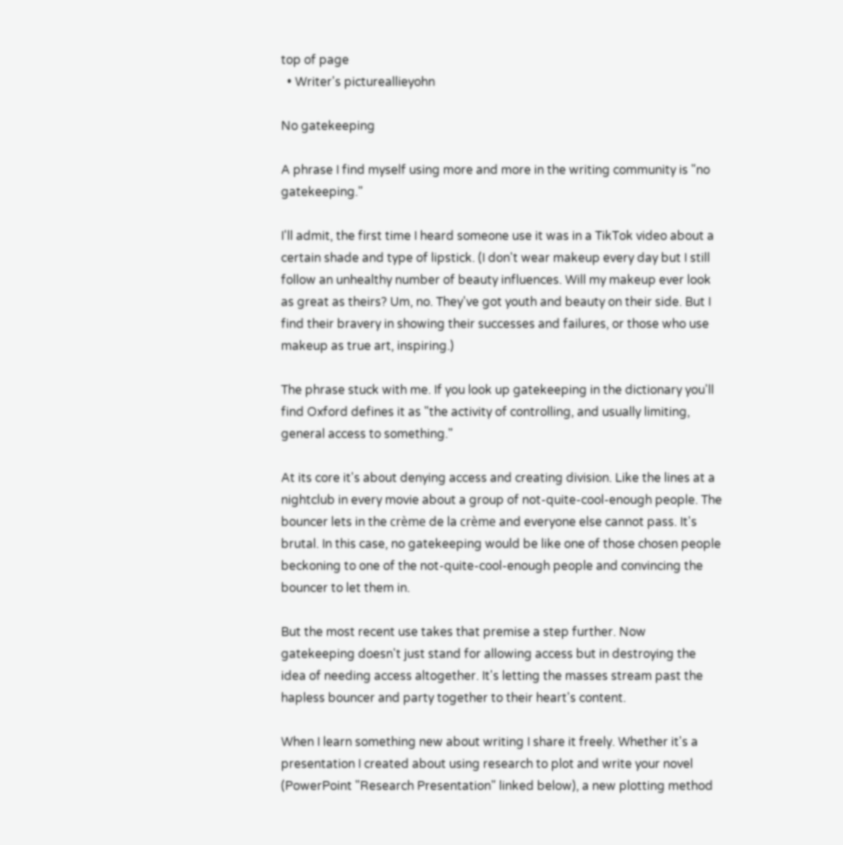top of page
  • Writer's pictureallieyohn

No gatekeeping

A phrase I find myself using more and more in the writing community is "no gatekeeping."

I'll admit, the first time I heard someone use it was in a TikTok video about a certain shade and type of lipstick. (I don't wear makeup every day but I still follow an unhealthy number of beauty influences. Will my makeup ever look as great as theirs? Um, no. They've got youth and beauty on their side. But I find their bravery in showing their successes and failures, or those who use makeup as true art, inspiring.)

The phrase stuck with me. If you look up gatekeeping in the dictionary you'll find Oxford defines it as "the activity of controlling, and usually limiting, general access to something."

At its core it's about denying access and creating division. Like the lines at a nightclub in every movie about a group of not-quite-cool-enough people. The bouncer lets in the crème de la crème and everyone else cannot pass. It's brutal. In this case, no gatekeeping would be like one of those chosen people beckoning to one of the not-quite-cool-enough people and convincing the bouncer to let them in.

But the most recent use takes that premise a step further. Now gatekeeping doesn't just stand for allowing access but in destroying the idea of needing access altogether. It's letting the masses stream past the hapless bouncer and party together to their heart's content.

When I learn something new about writing I share it freely. Whether it's a presentation I created about using research to plot and write your novel (PowerPoint "Research Presentation" linked below), a new plotting method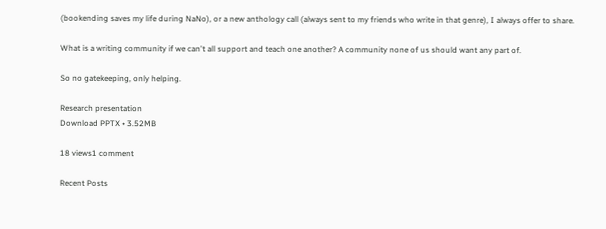(bookending saves my life during NaNo), or a new anthology call (always sent to my friends who write in that genre), I always offer to share.

What is a writing community if we can't all support and teach one another? A community none of us should want any part of.

So no gatekeeping, only helping.

Research presentation
Download PPTX • 3.52MB

18 views1 comment

Recent Posts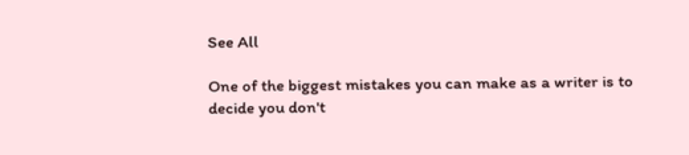See All

One of the biggest mistakes you can make as a writer is to decide you don't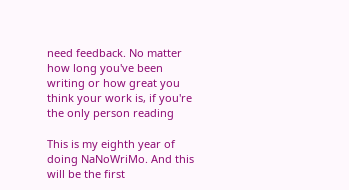need feedback. No matter how long you've been writing or how great you think your work is, if you're the only person reading

This is my eighth year of doing NaNoWriMo. And this will be the first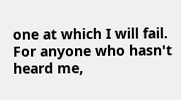one at which I will fail. For anyone who hasn't heard me,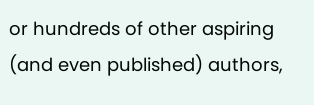or hundreds of other aspiring (and even published) authors,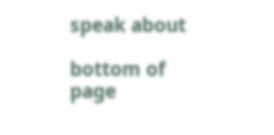speak about

bottom of page